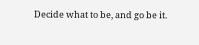Decide what to be, and go be it.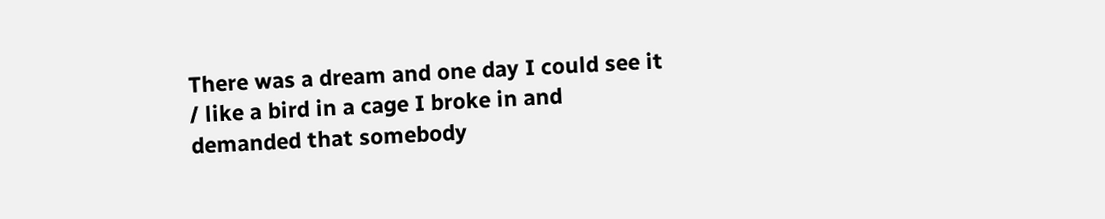There was a dream and one day I could see it / like a bird in a cage I broke in and demanded that somebody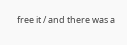free it / and there was a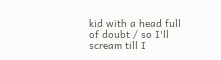kid with a head full of doubt / so I'll scream till I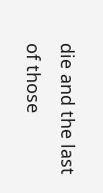die and the last of those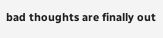bad thoughts are finally out